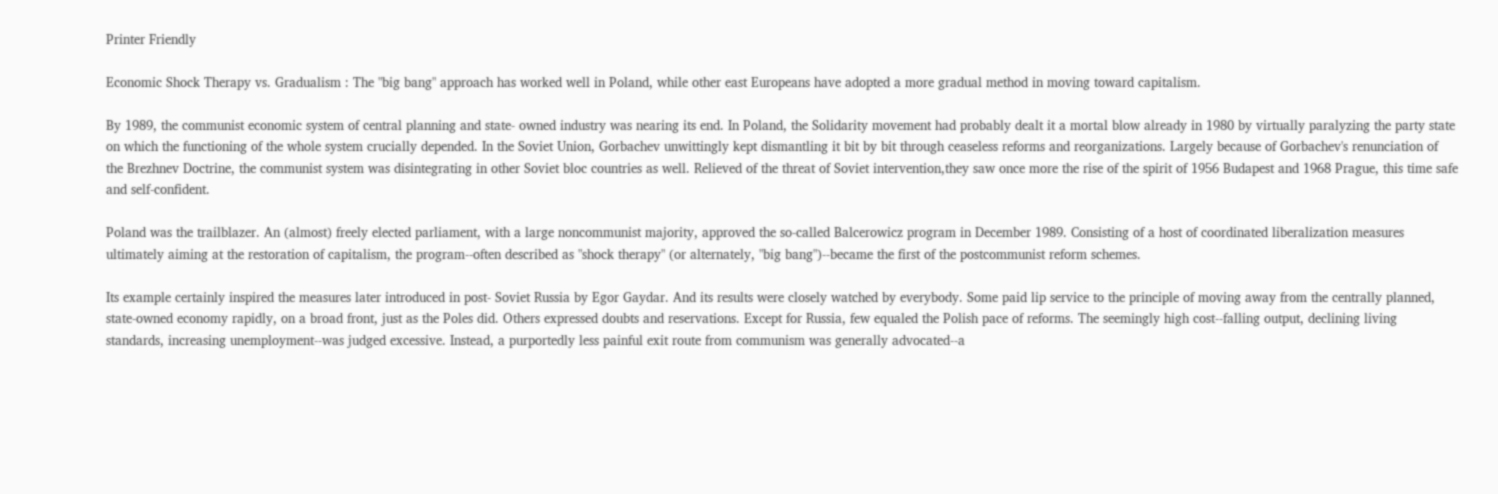Printer Friendly

Economic Shock Therapy vs. Gradualism : The "big bang" approach has worked well in Poland, while other east Europeans have adopted a more gradual method in moving toward capitalism.

By 1989, the communist economic system of central planning and state- owned industry was nearing its end. In Poland, the Solidarity movement had probably dealt it a mortal blow already in 1980 by virtually paralyzing the party state on which the functioning of the whole system crucially depended. In the Soviet Union, Gorbachev unwittingly kept dismantling it bit by bit through ceaseless reforms and reorganizations. Largely because of Gorbachev's renunciation of the Brezhnev Doctrine, the communist system was disintegrating in other Soviet bloc countries as well. Relieved of the threat of Soviet intervention,they saw once more the rise of the spirit of 1956 Budapest and 1968 Prague, this time safe and self-confident.

Poland was the trailblazer. An (almost) freely elected parliament, with a large noncommunist majority, approved the so-called Balcerowicz program in December 1989. Consisting of a host of coordinated liberalization measures ultimately aiming at the restoration of capitalism, the program--often described as "shock therapy" (or alternately, "big bang")--became the first of the postcommunist reform schemes.

Its example certainly inspired the measures later introduced in post- Soviet Russia by Egor Gaydar. And its results were closely watched by everybody. Some paid lip service to the principle of moving away from the centrally planned, state-owned economy rapidly, on a broad front, just as the Poles did. Others expressed doubts and reservations. Except for Russia, few equaled the Polish pace of reforms. The seemingly high cost--falling output, declining living standards, increasing unemployment--was judged excessive. Instead, a purportedly less painful exit route from communism was generally advocated--a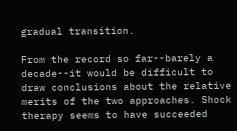gradual transition.

From the record so far--barely a decade--it would be difficult to draw conclusions about the relative merits of the two approaches. Shock therapy seems to have succeeded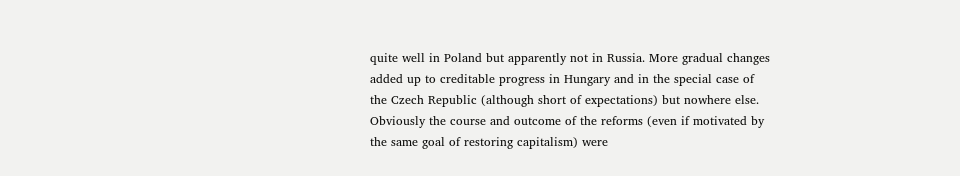quite well in Poland but apparently not in Russia. More gradual changes added up to creditable progress in Hungary and in the special case of the Czech Republic (although short of expectations) but nowhere else. Obviously the course and outcome of the reforms (even if motivated by the same goal of restoring capitalism) were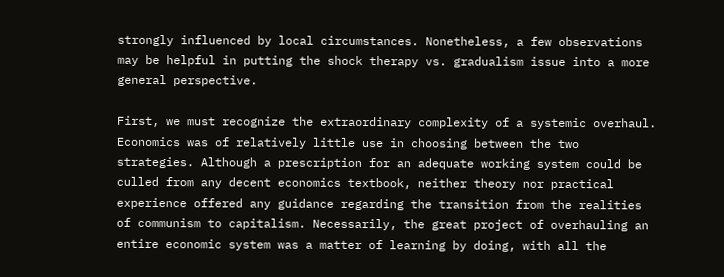strongly influenced by local circumstances. Nonetheless, a few observations may be helpful in putting the shock therapy vs. gradualism issue into a more general perspective.

First, we must recognize the extraordinary complexity of a systemic overhaul. Economics was of relatively little use in choosing between the two strategies. Although a prescription for an adequate working system could be culled from any decent economics textbook, neither theory nor practical experience offered any guidance regarding the transition from the realities of communism to capitalism. Necessarily, the great project of overhauling an entire economic system was a matter of learning by doing, with all the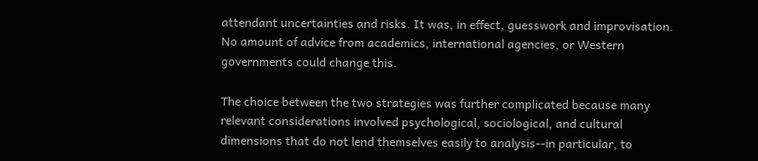attendant uncertainties and risks. It was, in effect, guesswork and improvisation. No amount of advice from academics, international agencies, or Western governments could change this.

The choice between the two strategies was further complicated because many relevant considerations involved psychological, sociological, and cultural dimensions that do not lend themselves easily to analysis--in particular, to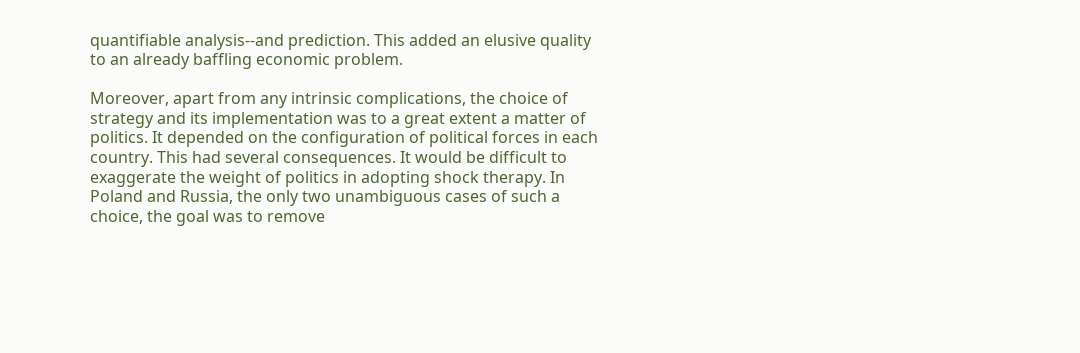quantifiable analysis--and prediction. This added an elusive quality to an already baffling economic problem.

Moreover, apart from any intrinsic complications, the choice of strategy and its implementation was to a great extent a matter of politics. It depended on the configuration of political forces in each country. This had several consequences. It would be difficult to exaggerate the weight of politics in adopting shock therapy. In Poland and Russia, the only two unambiguous cases of such a choice, the goal was to remove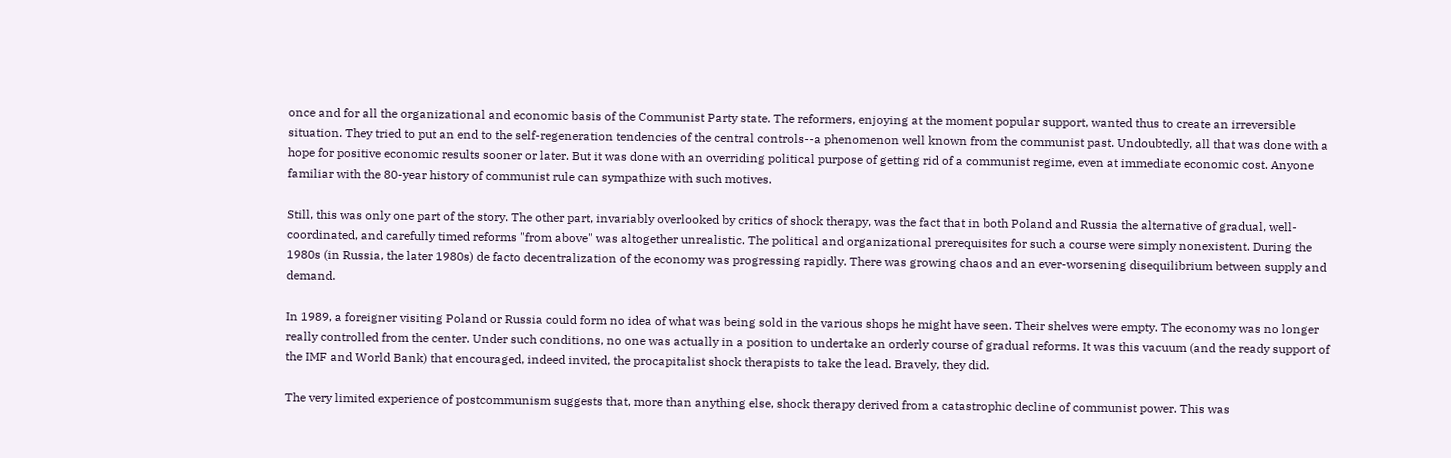once and for all the organizational and economic basis of the Communist Party state. The reformers, enjoying at the moment popular support, wanted thus to create an irreversible situation. They tried to put an end to the self-regeneration tendencies of the central controls--a phenomenon well known from the communist past. Undoubtedly, all that was done with a hope for positive economic results sooner or later. But it was done with an overriding political purpose of getting rid of a communist regime, even at immediate economic cost. Anyone familiar with the 80-year history of communist rule can sympathize with such motives.

Still, this was only one part of the story. The other part, invariably overlooked by critics of shock therapy, was the fact that in both Poland and Russia the alternative of gradual, well-coordinated, and carefully timed reforms "from above" was altogether unrealistic. The political and organizational prerequisites for such a course were simply nonexistent. During the 1980s (in Russia, the later 1980s) de facto decentralization of the economy was progressing rapidly. There was growing chaos and an ever-worsening disequilibrium between supply and demand.

In 1989, a foreigner visiting Poland or Russia could form no idea of what was being sold in the various shops he might have seen. Their shelves were empty. The economy was no longer really controlled from the center. Under such conditions, no one was actually in a position to undertake an orderly course of gradual reforms. It was this vacuum (and the ready support of the IMF and World Bank) that encouraged, indeed invited, the procapitalist shock therapists to take the lead. Bravely, they did.

The very limited experience of postcommunism suggests that, more than anything else, shock therapy derived from a catastrophic decline of communist power. This was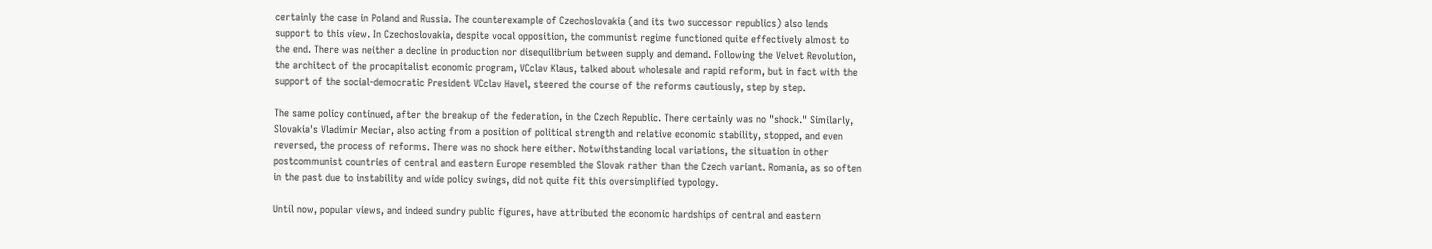certainly the case in Poland and Russia. The counterexample of Czechoslovakia (and its two successor republics) also lends support to this view. In Czechoslovakia, despite vocal opposition, the communist regime functioned quite effectively almost to the end. There was neither a decline in production nor disequilibrium between supply and demand. Following the Velvet Revolution, the architect of the procapitalist economic program, VCclav Klaus, talked about wholesale and rapid reform, but in fact with the support of the social-democratic President VCclav Havel, steered the course of the reforms cautiously, step by step.

The same policy continued, after the breakup of the federation, in the Czech Republic. There certainly was no "shock." Similarly, Slovakia's Vladimir Meciar, also acting from a position of political strength and relative economic stability, stopped, and even reversed, the process of reforms. There was no shock here either. Notwithstanding local variations, the situation in other postcommunist countries of central and eastern Europe resembled the Slovak rather than the Czech variant. Romania, as so often in the past due to instability and wide policy swings, did not quite fit this oversimplified typology.

Until now, popular views, and indeed sundry public figures, have attributed the economic hardships of central and eastern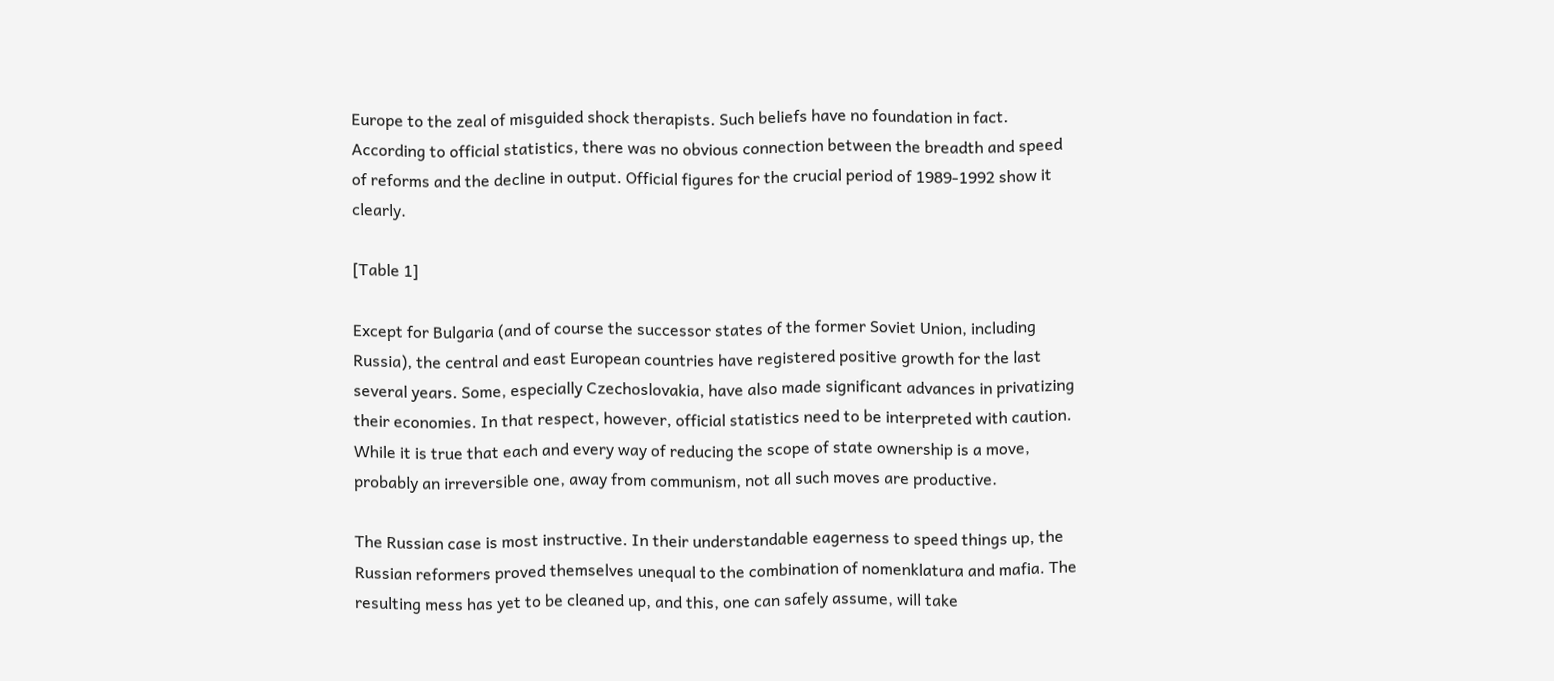Europe to the zeal of misguided shock therapists. Such beliefs have no foundation in fact. According to official statistics, there was no obvious connection between the breadth and speed of reforms and the decline in output. Official figures for the crucial period of 1989-1992 show it clearly.

[Table 1]

Except for Bulgaria (and of course the successor states of the former Soviet Union, including Russia), the central and east European countries have registered positive growth for the last several years. Some, especially Czechoslovakia, have also made significant advances in privatizing their economies. In that respect, however, official statistics need to be interpreted with caution. While it is true that each and every way of reducing the scope of state ownership is a move, probably an irreversible one, away from communism, not all such moves are productive.

The Russian case is most instructive. In their understandable eagerness to speed things up, the Russian reformers proved themselves unequal to the combination of nomenklatura and mafia. The resulting mess has yet to be cleaned up, and this, one can safely assume, will take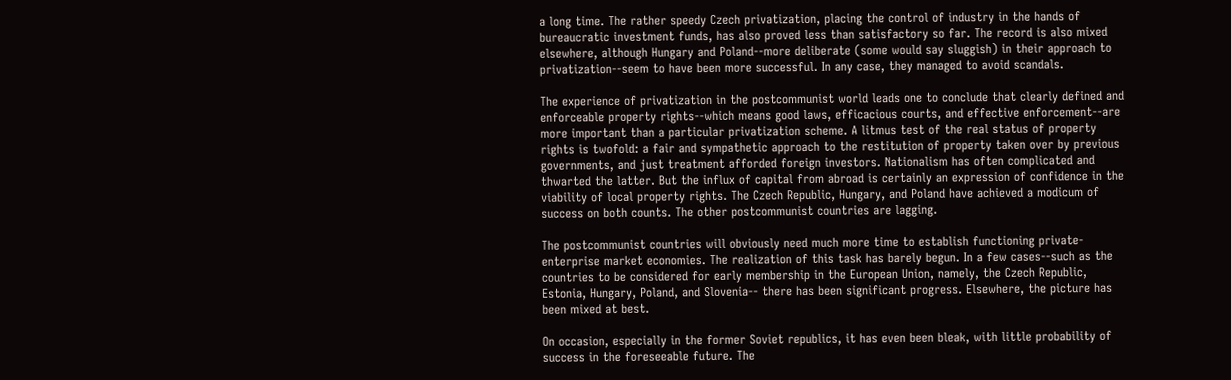a long time. The rather speedy Czech privatization, placing the control of industry in the hands of bureaucratic investment funds, has also proved less than satisfactory so far. The record is also mixed elsewhere, although Hungary and Poland--more deliberate (some would say sluggish) in their approach to privatization--seem to have been more successful. In any case, they managed to avoid scandals.

The experience of privatization in the postcommunist world leads one to conclude that clearly defined and enforceable property rights--which means good laws, efficacious courts, and effective enforcement--are more important than a particular privatization scheme. A litmus test of the real status of property rights is twofold: a fair and sympathetic approach to the restitution of property taken over by previous governments, and just treatment afforded foreign investors. Nationalism has often complicated and thwarted the latter. But the influx of capital from abroad is certainly an expression of confidence in the viability of local property rights. The Czech Republic, Hungary, and Poland have achieved a modicum of success on both counts. The other postcommunist countries are lagging.

The postcommunist countries will obviously need much more time to establish functioning private-enterprise market economies. The realization of this task has barely begun. In a few cases--such as the countries to be considered for early membership in the European Union, namely, the Czech Republic, Estonia, Hungary, Poland, and Slovenia-- there has been significant progress. Elsewhere, the picture has been mixed at best.

On occasion, especially in the former Soviet republics, it has even been bleak, with little probability of success in the foreseeable future. The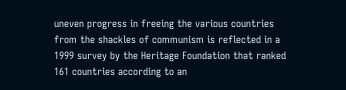uneven progress in freeing the various countries from the shackles of communism is reflected in a 1999 survey by the Heritage Foundation that ranked 161 countries according to an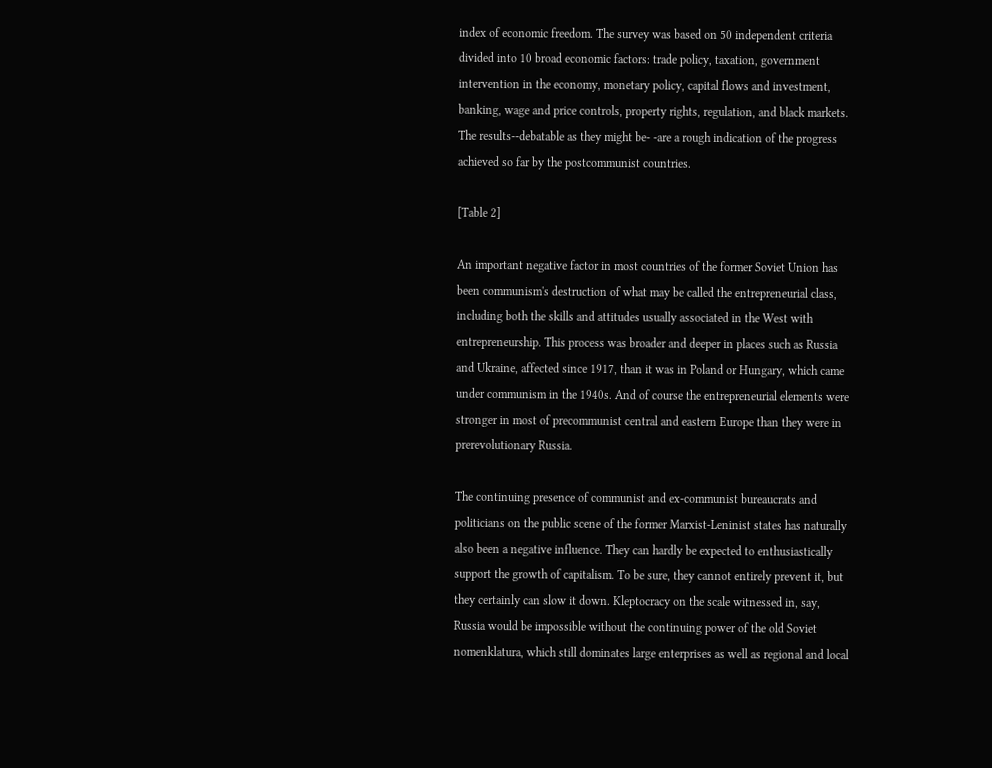index of economic freedom. The survey was based on 50 independent criteria divided into 10 broad economic factors: trade policy, taxation, government intervention in the economy, monetary policy, capital flows and investment, banking, wage and price controls, property rights, regulation, and black markets. The results--debatable as they might be- -are a rough indication of the progress achieved so far by the postcommunist countries.

[Table 2]

An important negative factor in most countries of the former Soviet Union has been communism's destruction of what may be called the entrepreneurial class, including both the skills and attitudes usually associated in the West with entrepreneurship. This process was broader and deeper in places such as Russia and Ukraine, affected since 1917, than it was in Poland or Hungary, which came under communism in the 1940s. And of course the entrepreneurial elements were stronger in most of precommunist central and eastern Europe than they were in prerevolutionary Russia.

The continuing presence of communist and ex-communist bureaucrats and politicians on the public scene of the former Marxist-Leninist states has naturally also been a negative influence. They can hardly be expected to enthusiastically support the growth of capitalism. To be sure, they cannot entirely prevent it, but they certainly can slow it down. Kleptocracy on the scale witnessed in, say, Russia would be impossible without the continuing power of the old Soviet nomenklatura, which still dominates large enterprises as well as regional and local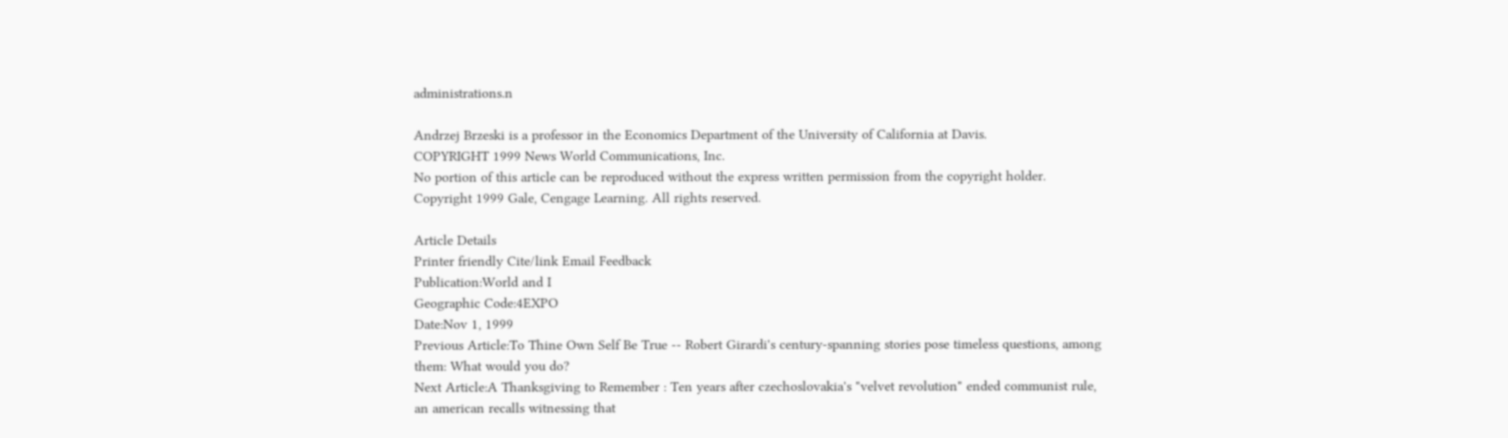administrations.n

Andrzej Brzeski is a professor in the Economics Department of the University of California at Davis.
COPYRIGHT 1999 News World Communications, Inc.
No portion of this article can be reproduced without the express written permission from the copyright holder.
Copyright 1999 Gale, Cengage Learning. All rights reserved.

Article Details
Printer friendly Cite/link Email Feedback
Publication:World and I
Geographic Code:4EXPO
Date:Nov 1, 1999
Previous Article:To Thine Own Self Be True -- Robert Girardi's century-spanning stories pose timeless questions, among them: What would you do?
Next Article:A Thanksgiving to Remember : Ten years after czechoslovakia's "velvet revolution" ended communist rule, an american recalls witnessing that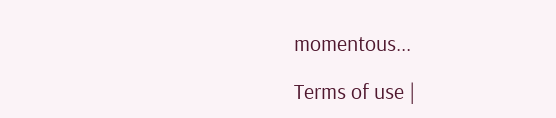momentous...

Terms of use |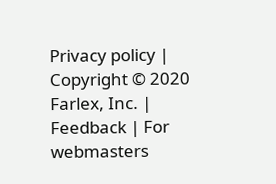Privacy policy | Copyright © 2020 Farlex, Inc. | Feedback | For webmasters